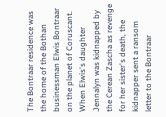The Bontraar residence was the home of the Bothan businessman Elwis Bontraar on the planet of Coruscant. When Elwis's daughter Jennalyn was kidnapped by the Cerean Zascha as revenge for her sister's death, the kidnapper sent a ransom letter to the Bontraar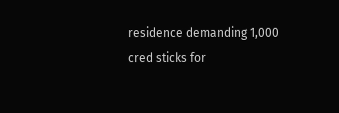residence demanding 1,000 cred sticks for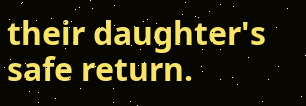their daughter's safe return.